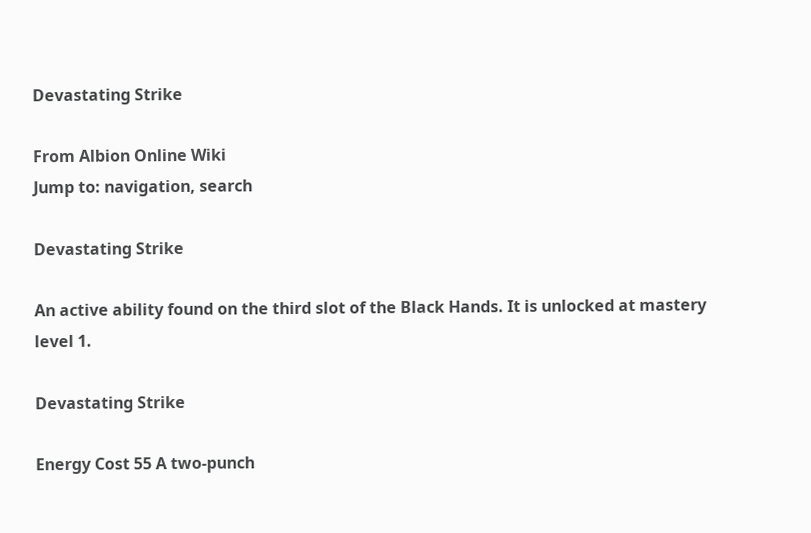Devastating Strike

From Albion Online Wiki
Jump to: navigation, search

Devastating Strike

An active ability found on the third slot of the Black Hands. It is unlocked at mastery level 1.

Devastating Strike

Energy Cost 55 A two-punch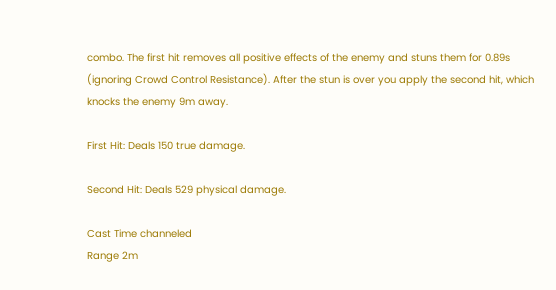combo. The first hit removes all positive effects of the enemy and stuns them for 0.89s (ignoring Crowd Control Resistance). After the stun is over you apply the second hit, which knocks the enemy 9m away.

First Hit: Deals 150 true damage.

Second Hit: Deals 529 physical damage.

Cast Time channeled
Range 2m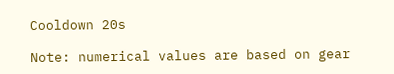Cooldown 20s

Note: numerical values are based on gear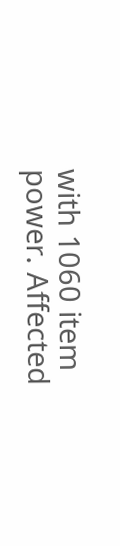with 1060 item power. Affected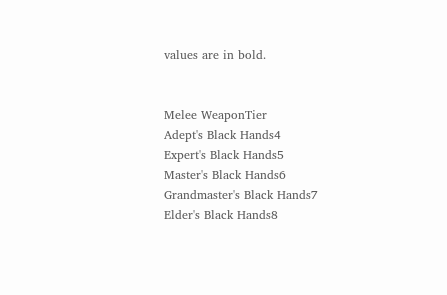values are in bold.


Melee WeaponTier
Adept's Black Hands4
Expert's Black Hands5
Master's Black Hands6
Grandmaster's Black Hands7
Elder's Black Hands8